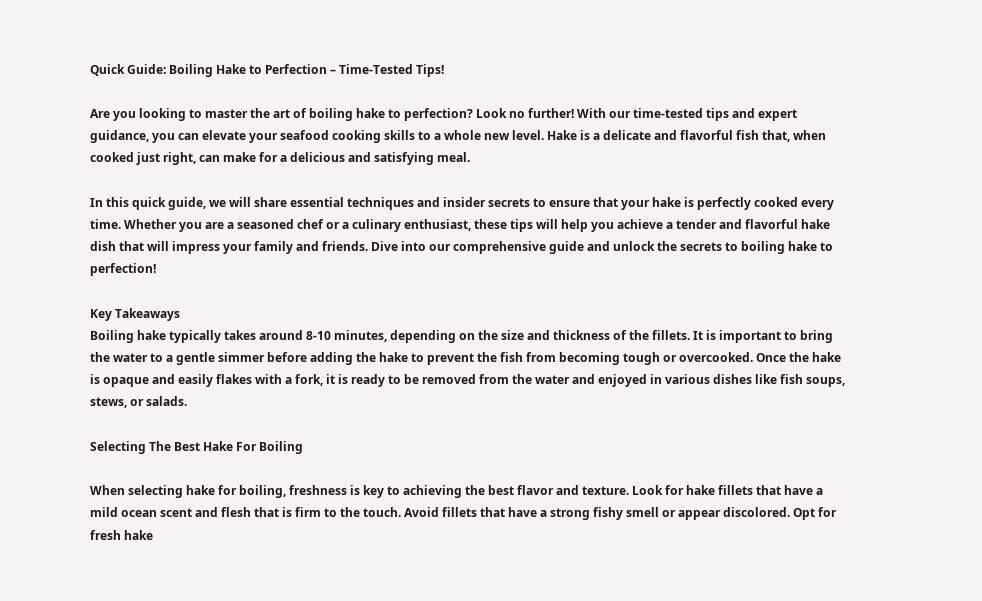Quick Guide: Boiling Hake to Perfection – Time-Tested Tips!

Are you looking to master the art of boiling hake to perfection? Look no further! With our time-tested tips and expert guidance, you can elevate your seafood cooking skills to a whole new level. Hake is a delicate and flavorful fish that, when cooked just right, can make for a delicious and satisfying meal.

In this quick guide, we will share essential techniques and insider secrets to ensure that your hake is perfectly cooked every time. Whether you are a seasoned chef or a culinary enthusiast, these tips will help you achieve a tender and flavorful hake dish that will impress your family and friends. Dive into our comprehensive guide and unlock the secrets to boiling hake to perfection!

Key Takeaways
Boiling hake typically takes around 8-10 minutes, depending on the size and thickness of the fillets. It is important to bring the water to a gentle simmer before adding the hake to prevent the fish from becoming tough or overcooked. Once the hake is opaque and easily flakes with a fork, it is ready to be removed from the water and enjoyed in various dishes like fish soups, stews, or salads.

Selecting The Best Hake For Boiling

When selecting hake for boiling, freshness is key to achieving the best flavor and texture. Look for hake fillets that have a mild ocean scent and flesh that is firm to the touch. Avoid fillets that have a strong fishy smell or appear discolored. Opt for fresh hake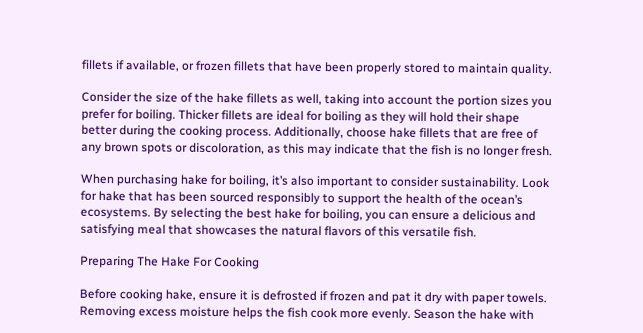fillets if available, or frozen fillets that have been properly stored to maintain quality.

Consider the size of the hake fillets as well, taking into account the portion sizes you prefer for boiling. Thicker fillets are ideal for boiling as they will hold their shape better during the cooking process. Additionally, choose hake fillets that are free of any brown spots or discoloration, as this may indicate that the fish is no longer fresh.

When purchasing hake for boiling, it’s also important to consider sustainability. Look for hake that has been sourced responsibly to support the health of the ocean’s ecosystems. By selecting the best hake for boiling, you can ensure a delicious and satisfying meal that showcases the natural flavors of this versatile fish.

Preparing The Hake For Cooking

Before cooking hake, ensure it is defrosted if frozen and pat it dry with paper towels. Removing excess moisture helps the fish cook more evenly. Season the hake with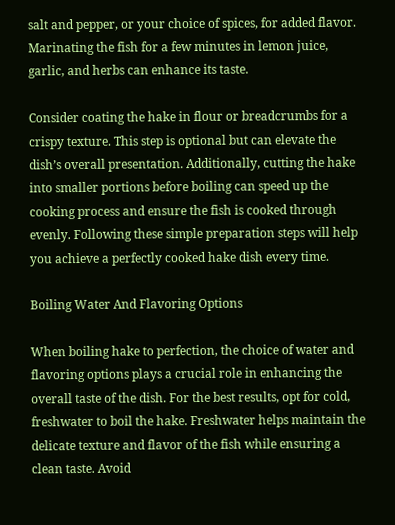salt and pepper, or your choice of spices, for added flavor. Marinating the fish for a few minutes in lemon juice, garlic, and herbs can enhance its taste.

Consider coating the hake in flour or breadcrumbs for a crispy texture. This step is optional but can elevate the dish’s overall presentation. Additionally, cutting the hake into smaller portions before boiling can speed up the cooking process and ensure the fish is cooked through evenly. Following these simple preparation steps will help you achieve a perfectly cooked hake dish every time.

Boiling Water And Flavoring Options

When boiling hake to perfection, the choice of water and flavoring options plays a crucial role in enhancing the overall taste of the dish. For the best results, opt for cold, freshwater to boil the hake. Freshwater helps maintain the delicate texture and flavor of the fish while ensuring a clean taste. Avoid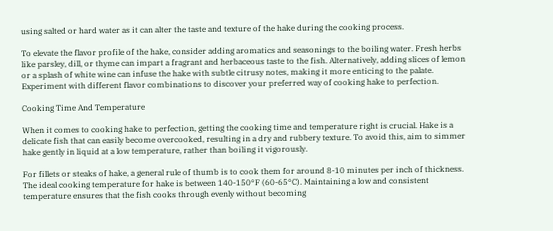using salted or hard water as it can alter the taste and texture of the hake during the cooking process.

To elevate the flavor profile of the hake, consider adding aromatics and seasonings to the boiling water. Fresh herbs like parsley, dill, or thyme can impart a fragrant and herbaceous taste to the fish. Alternatively, adding slices of lemon or a splash of white wine can infuse the hake with subtle citrusy notes, making it more enticing to the palate. Experiment with different flavor combinations to discover your preferred way of cooking hake to perfection.

Cooking Time And Temperature

When it comes to cooking hake to perfection, getting the cooking time and temperature right is crucial. Hake is a delicate fish that can easily become overcooked, resulting in a dry and rubbery texture. To avoid this, aim to simmer hake gently in liquid at a low temperature, rather than boiling it vigorously.

For fillets or steaks of hake, a general rule of thumb is to cook them for around 8-10 minutes per inch of thickness. The ideal cooking temperature for hake is between 140-150°F (60-65°C). Maintaining a low and consistent temperature ensures that the fish cooks through evenly without becoming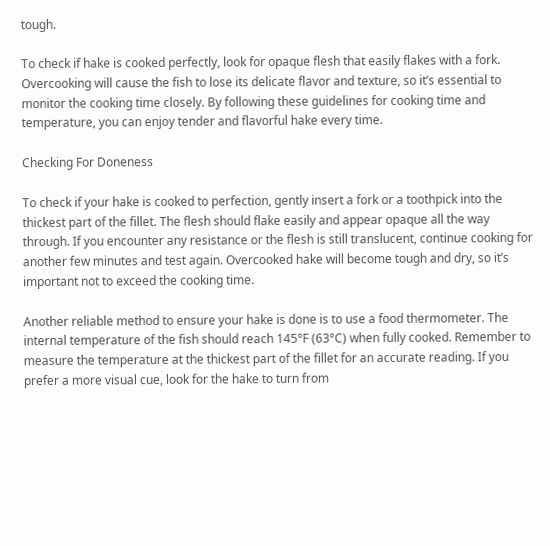tough.

To check if hake is cooked perfectly, look for opaque flesh that easily flakes with a fork. Overcooking will cause the fish to lose its delicate flavor and texture, so it’s essential to monitor the cooking time closely. By following these guidelines for cooking time and temperature, you can enjoy tender and flavorful hake every time.

Checking For Doneness

To check if your hake is cooked to perfection, gently insert a fork or a toothpick into the thickest part of the fillet. The flesh should flake easily and appear opaque all the way through. If you encounter any resistance or the flesh is still translucent, continue cooking for another few minutes and test again. Overcooked hake will become tough and dry, so it’s important not to exceed the cooking time.

Another reliable method to ensure your hake is done is to use a food thermometer. The internal temperature of the fish should reach 145°F (63°C) when fully cooked. Remember to measure the temperature at the thickest part of the fillet for an accurate reading. If you prefer a more visual cue, look for the hake to turn from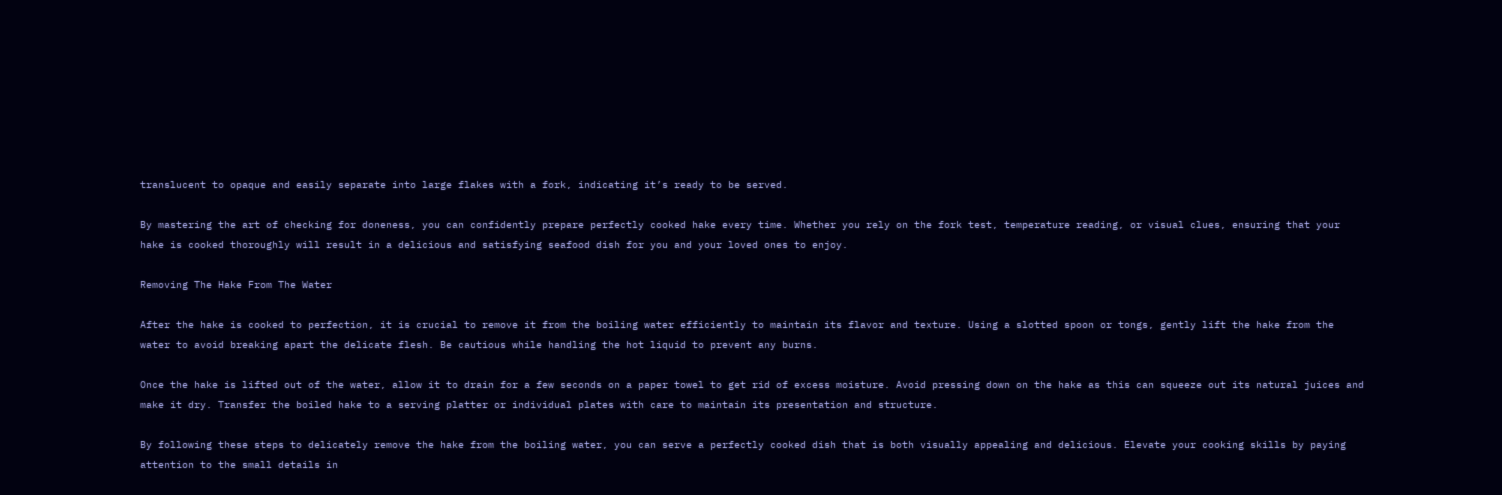translucent to opaque and easily separate into large flakes with a fork, indicating it’s ready to be served.

By mastering the art of checking for doneness, you can confidently prepare perfectly cooked hake every time. Whether you rely on the fork test, temperature reading, or visual clues, ensuring that your hake is cooked thoroughly will result in a delicious and satisfying seafood dish for you and your loved ones to enjoy.

Removing The Hake From The Water

After the hake is cooked to perfection, it is crucial to remove it from the boiling water efficiently to maintain its flavor and texture. Using a slotted spoon or tongs, gently lift the hake from the water to avoid breaking apart the delicate flesh. Be cautious while handling the hot liquid to prevent any burns.

Once the hake is lifted out of the water, allow it to drain for a few seconds on a paper towel to get rid of excess moisture. Avoid pressing down on the hake as this can squeeze out its natural juices and make it dry. Transfer the boiled hake to a serving platter or individual plates with care to maintain its presentation and structure.

By following these steps to delicately remove the hake from the boiling water, you can serve a perfectly cooked dish that is both visually appealing and delicious. Elevate your cooking skills by paying attention to the small details in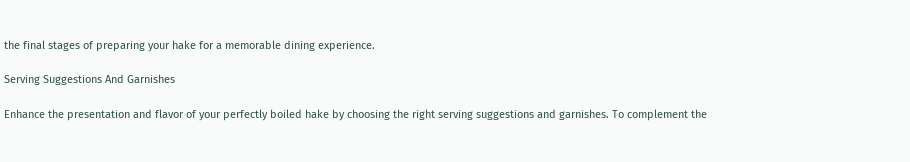the final stages of preparing your hake for a memorable dining experience.

Serving Suggestions And Garnishes

Enhance the presentation and flavor of your perfectly boiled hake by choosing the right serving suggestions and garnishes. To complement the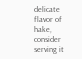delicate flavor of hake, consider serving it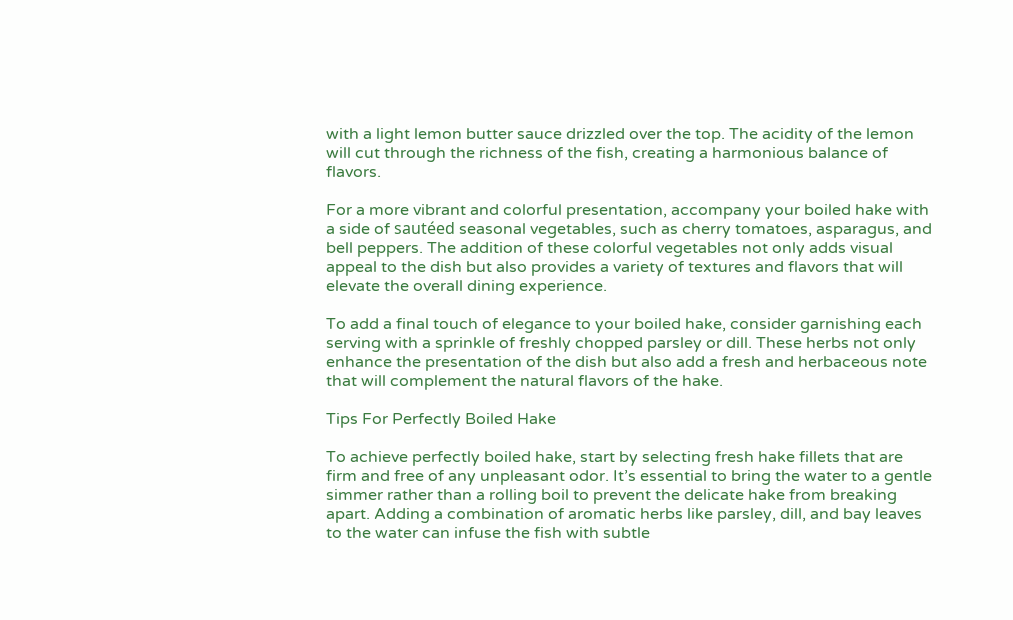with a light lemon butter sauce drizzled over the top. The acidity of the lemon will cut through the richness of the fish, creating a harmonious balance of flavors.

For a more vibrant and colorful presentation, accompany your boiled hake with a side of sautéed seasonal vegetables, such as cherry tomatoes, asparagus, and bell peppers. The addition of these colorful vegetables not only adds visual appeal to the dish but also provides a variety of textures and flavors that will elevate the overall dining experience.

To add a final touch of elegance to your boiled hake, consider garnishing each serving with a sprinkle of freshly chopped parsley or dill. These herbs not only enhance the presentation of the dish but also add a fresh and herbaceous note that will complement the natural flavors of the hake.

Tips For Perfectly Boiled Hake

To achieve perfectly boiled hake, start by selecting fresh hake fillets that are firm and free of any unpleasant odor. It’s essential to bring the water to a gentle simmer rather than a rolling boil to prevent the delicate hake from breaking apart. Adding a combination of aromatic herbs like parsley, dill, and bay leaves to the water can infuse the fish with subtle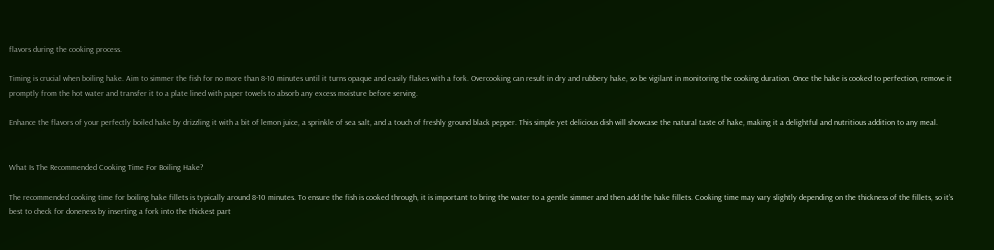flavors during the cooking process.

Timing is crucial when boiling hake. Aim to simmer the fish for no more than 8-10 minutes until it turns opaque and easily flakes with a fork. Overcooking can result in dry and rubbery hake, so be vigilant in monitoring the cooking duration. Once the hake is cooked to perfection, remove it promptly from the hot water and transfer it to a plate lined with paper towels to absorb any excess moisture before serving.

Enhance the flavors of your perfectly boiled hake by drizzling it with a bit of lemon juice, a sprinkle of sea salt, and a touch of freshly ground black pepper. This simple yet delicious dish will showcase the natural taste of hake, making it a delightful and nutritious addition to any meal.


What Is The Recommended Cooking Time For Boiling Hake?

The recommended cooking time for boiling hake fillets is typically around 8-10 minutes. To ensure the fish is cooked through, it is important to bring the water to a gentle simmer and then add the hake fillets. Cooking time may vary slightly depending on the thickness of the fillets, so it’s best to check for doneness by inserting a fork into the thickest part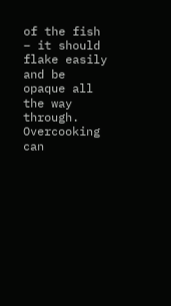of the fish – it should flake easily and be opaque all the way through. Overcooking can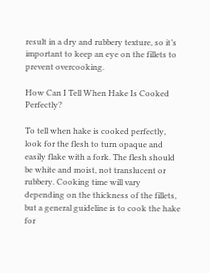result in a dry and rubbery texture, so it’s important to keep an eye on the fillets to prevent overcooking.

How Can I Tell When Hake Is Cooked Perfectly?

To tell when hake is cooked perfectly, look for the flesh to turn opaque and easily flake with a fork. The flesh should be white and moist, not translucent or rubbery. Cooking time will vary depending on the thickness of the fillets, but a general guideline is to cook the hake for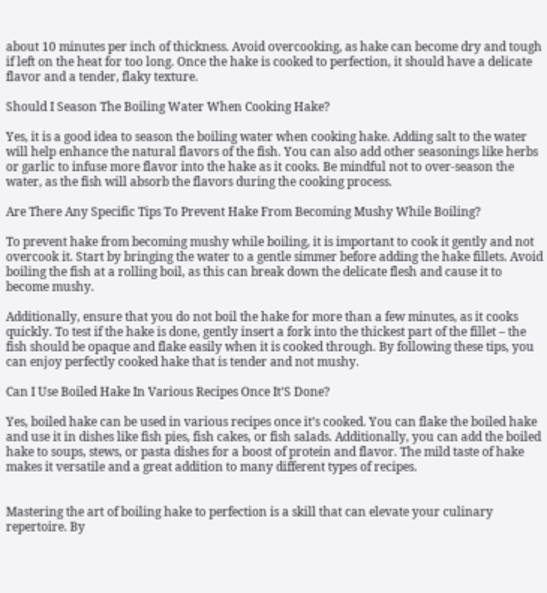about 10 minutes per inch of thickness. Avoid overcooking, as hake can become dry and tough if left on the heat for too long. Once the hake is cooked to perfection, it should have a delicate flavor and a tender, flaky texture.

Should I Season The Boiling Water When Cooking Hake?

Yes, it is a good idea to season the boiling water when cooking hake. Adding salt to the water will help enhance the natural flavors of the fish. You can also add other seasonings like herbs or garlic to infuse more flavor into the hake as it cooks. Be mindful not to over-season the water, as the fish will absorb the flavors during the cooking process.

Are There Any Specific Tips To Prevent Hake From Becoming Mushy While Boiling?

To prevent hake from becoming mushy while boiling, it is important to cook it gently and not overcook it. Start by bringing the water to a gentle simmer before adding the hake fillets. Avoid boiling the fish at a rolling boil, as this can break down the delicate flesh and cause it to become mushy.

Additionally, ensure that you do not boil the hake for more than a few minutes, as it cooks quickly. To test if the hake is done, gently insert a fork into the thickest part of the fillet – the fish should be opaque and flake easily when it is cooked through. By following these tips, you can enjoy perfectly cooked hake that is tender and not mushy.

Can I Use Boiled Hake In Various Recipes Once It’S Done?

Yes, boiled hake can be used in various recipes once it’s cooked. You can flake the boiled hake and use it in dishes like fish pies, fish cakes, or fish salads. Additionally, you can add the boiled hake to soups, stews, or pasta dishes for a boost of protein and flavor. The mild taste of hake makes it versatile and a great addition to many different types of recipes.


Mastering the art of boiling hake to perfection is a skill that can elevate your culinary repertoire. By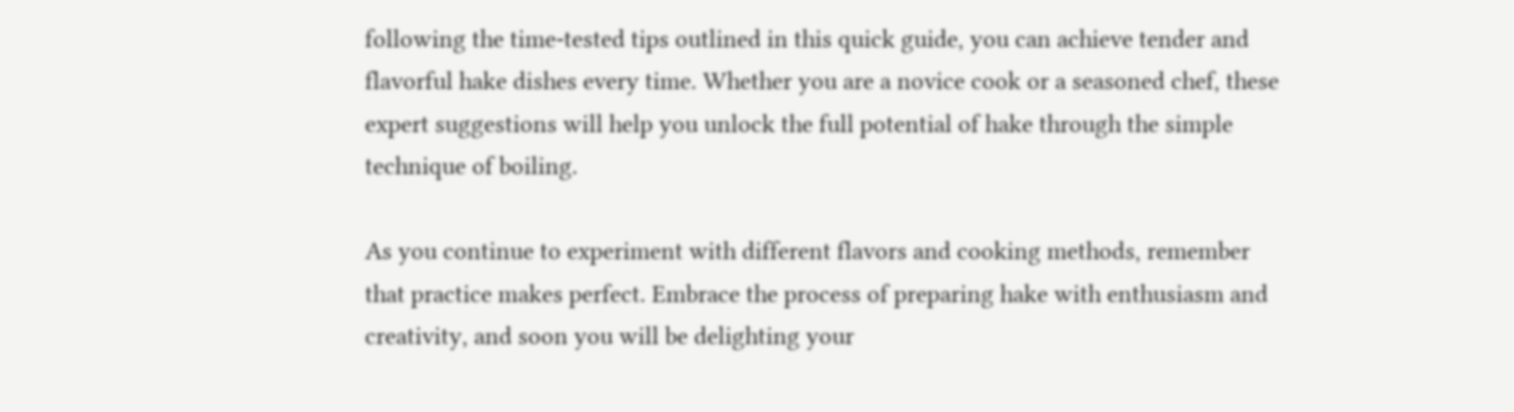following the time-tested tips outlined in this quick guide, you can achieve tender and flavorful hake dishes every time. Whether you are a novice cook or a seasoned chef, these expert suggestions will help you unlock the full potential of hake through the simple technique of boiling.

As you continue to experiment with different flavors and cooking methods, remember that practice makes perfect. Embrace the process of preparing hake with enthusiasm and creativity, and soon you will be delighting your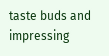taste buds and impressing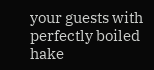your guests with perfectly boiled hake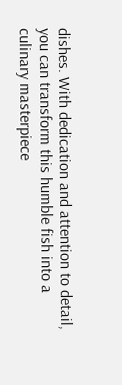dishes. With dedication and attention to detail, you can transform this humble fish into a culinary masterpiece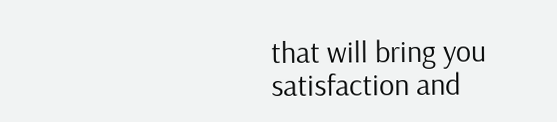that will bring you satisfaction and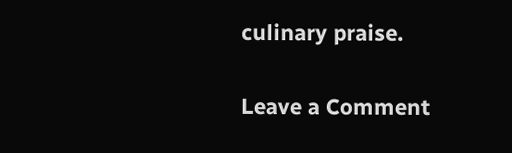culinary praise.

Leave a Comment